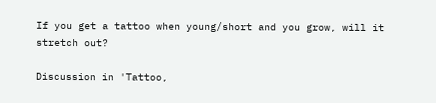If you get a tattoo when young/short and you grow, will it stretch out?

Discussion in 'Tattoo,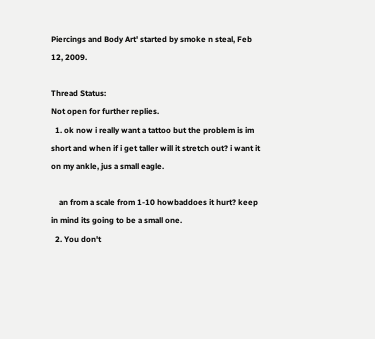Piercings and Body Art' started by smoke n steal, Feb 12, 2009.

Thread Status:
Not open for further replies.
  1. ok now i really want a tattoo but the problem is im short and when if i get taller will it stretch out? i want it on my ankle, jus a small eagle.

    an from a scale from 1-10 howbaddoes it hurt? keep in mind its going to be a small one.
  2. You don't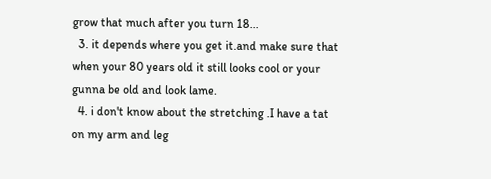grow that much after you turn 18...
  3. it depends where you get it.and make sure that when your 80 years old it still looks cool or your gunna be old and look lame.
  4. i don't know about the stretching .I have a tat on my arm and leg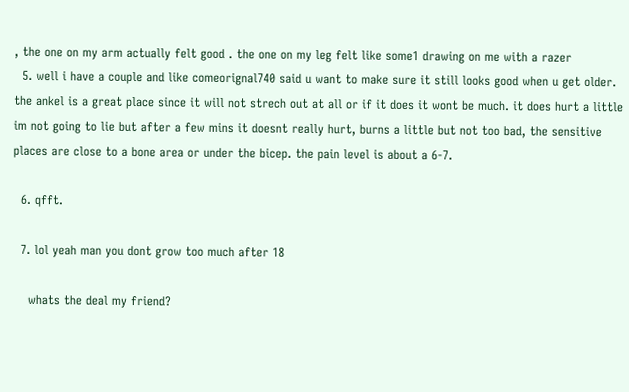, the one on my arm actually felt good . the one on my leg felt like some1 drawing on me with a razer
  5. well i have a couple and like comeorignal740 said u want to make sure it still looks good when u get older. the ankel is a great place since it will not strech out at all or if it does it wont be much. it does hurt a little im not going to lie but after a few mins it doesnt really hurt, burns a little but not too bad, the sensitive places are close to a bone area or under the bicep. the pain level is about a 6-7.

  6. qfft.

  7. lol yeah man you dont grow too much after 18

    whats the deal my friend?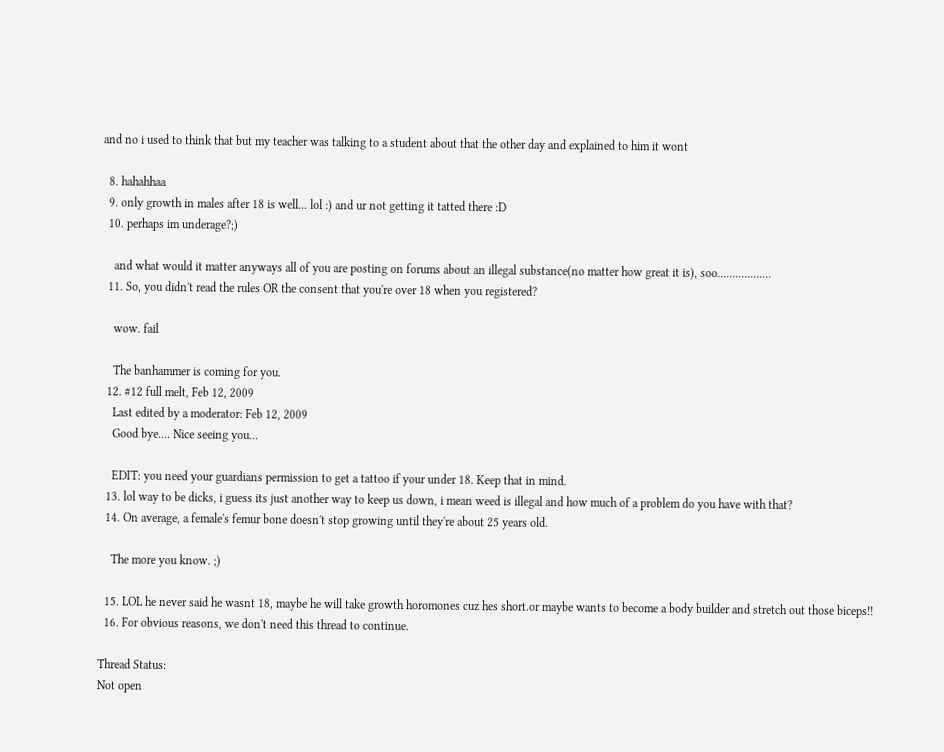and no i used to think that but my teacher was talking to a student about that the other day and explained to him it wont

  8. hahahhaa
  9. only growth in males after 18 is well... lol :) and ur not getting it tatted there :D
  10. perhaps im underage?;)

    and what would it matter anyways all of you are posting on forums about an illegal substance(no matter how great it is), soo..................
  11. So, you didn't read the rules OR the consent that you're over 18 when you registered?

    wow. fail

    The banhammer is coming for you.
  12. #12 full melt, Feb 12, 2009
    Last edited by a moderator: Feb 12, 2009
    Good bye.... Nice seeing you...

    EDIT: you need your guardians permission to get a tattoo if your under 18. Keep that in mind.
  13. lol way to be dicks, i guess its just another way to keep us down, i mean weed is illegal and how much of a problem do you have with that?
  14. On average, a female's femur bone doesn't stop growing until they're about 25 years old.

    The more you know. ;)

  15. LOL he never said he wasnt 18, maybe he will take growth horomones cuz hes short.or maybe wants to become a body builder and stretch out those biceps!!
  16. For obvious reasons, we don't need this thread to continue.

Thread Status:
Not open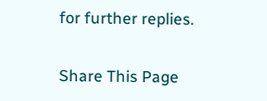for further replies.

Share This Page